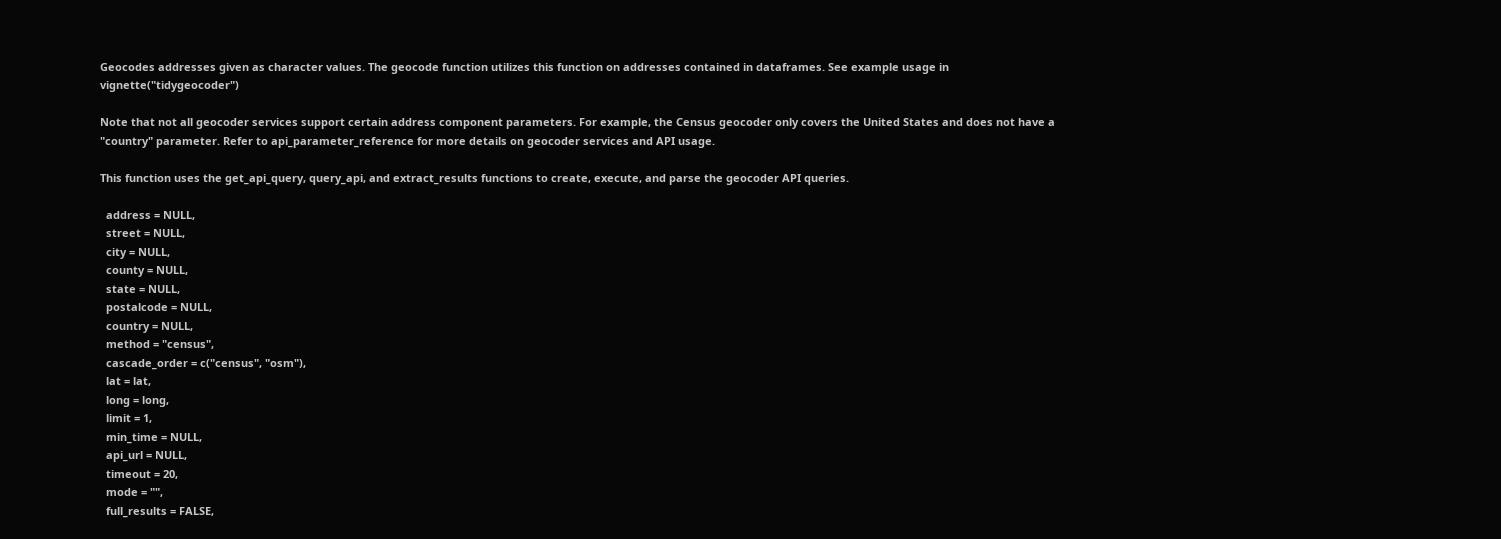Geocodes addresses given as character values. The geocode function utilizes this function on addresses contained in dataframes. See example usage in vignette("tidygeocoder")

Note that not all geocoder services support certain address component parameters. For example, the Census geocoder only covers the United States and does not have a "country" parameter. Refer to api_parameter_reference for more details on geocoder services and API usage.

This function uses the get_api_query, query_api, and extract_results functions to create, execute, and parse the geocoder API queries.

  address = NULL,
  street = NULL,
  city = NULL,
  county = NULL,
  state = NULL,
  postalcode = NULL,
  country = NULL,
  method = "census",
  cascade_order = c("census", "osm"),
  lat = lat,
  long = long,
  limit = 1,
  min_time = NULL,
  api_url = NULL,
  timeout = 20,
  mode = "",
  full_results = FALSE,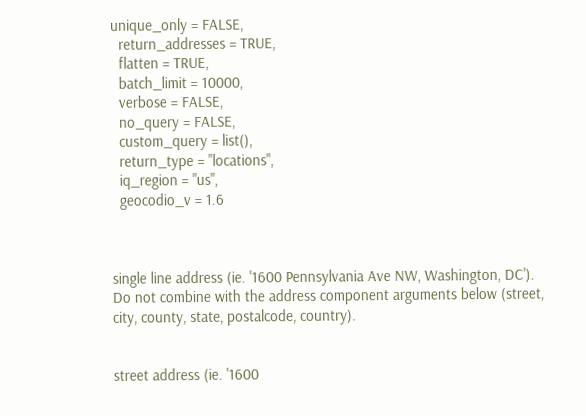unique_only = FALSE,
  return_addresses = TRUE,
  flatten = TRUE,
  batch_limit = 10000,
  verbose = FALSE,
  no_query = FALSE,
  custom_query = list(),
  return_type = "locations",
  iq_region = "us",
  geocodio_v = 1.6



single line address (ie. '1600 Pennsylvania Ave NW, Washington, DC'). Do not combine with the address component arguments below (street, city, county, state, postalcode, country).


street address (ie. '1600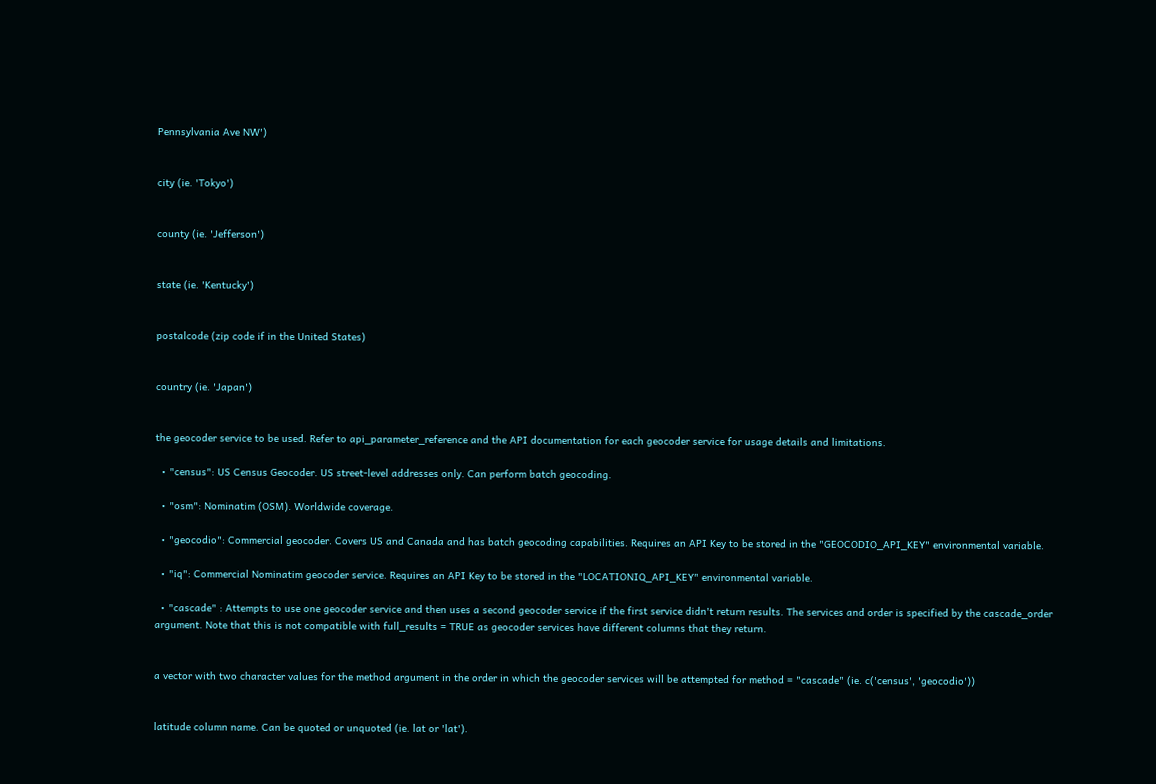Pennsylvania Ave NW')


city (ie. 'Tokyo')


county (ie. 'Jefferson')


state (ie. 'Kentucky')


postalcode (zip code if in the United States)


country (ie. 'Japan')


the geocoder service to be used. Refer to api_parameter_reference and the API documentation for each geocoder service for usage details and limitations.

  • "census": US Census Geocoder. US street-level addresses only. Can perform batch geocoding.

  • "osm": Nominatim (OSM). Worldwide coverage.

  • "geocodio": Commercial geocoder. Covers US and Canada and has batch geocoding capabilities. Requires an API Key to be stored in the "GEOCODIO_API_KEY" environmental variable.

  • "iq": Commercial Nominatim geocoder service. Requires an API Key to be stored in the "LOCATIONIQ_API_KEY" environmental variable.

  • "cascade" : Attempts to use one geocoder service and then uses a second geocoder service if the first service didn't return results. The services and order is specified by the cascade_order argument. Note that this is not compatible with full_results = TRUE as geocoder services have different columns that they return.


a vector with two character values for the method argument in the order in which the geocoder services will be attempted for method = "cascade" (ie. c('census', 'geocodio'))


latitude column name. Can be quoted or unquoted (ie. lat or 'lat').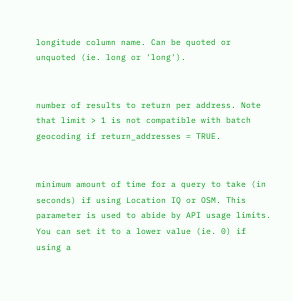longitude column name. Can be quoted or unquoted (ie. long or 'long').


number of results to return per address. Note that limit > 1 is not compatible with batch geocoding if return_addresses = TRUE.


minimum amount of time for a query to take (in seconds) if using Location IQ or OSM. This parameter is used to abide by API usage limits. You can set it to a lower value (ie. 0) if using a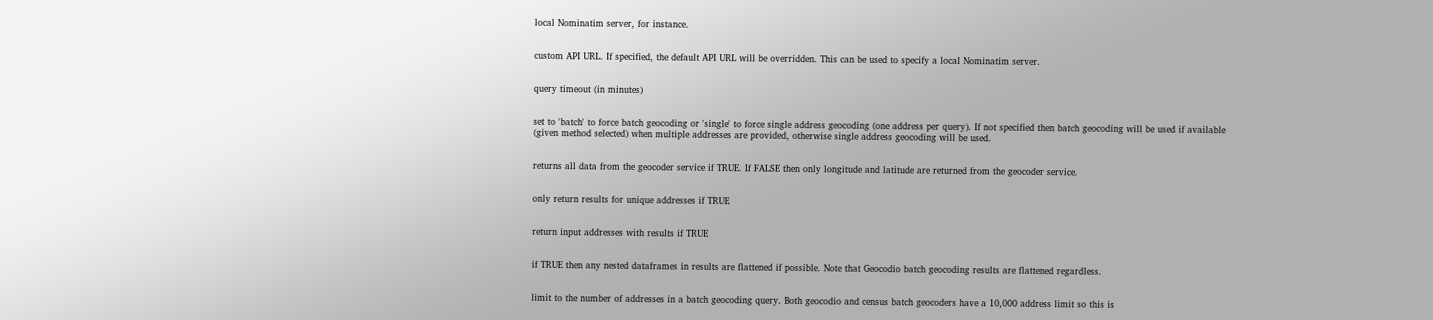local Nominatim server, for instance.


custom API URL. If specified, the default API URL will be overridden. This can be used to specify a local Nominatim server.


query timeout (in minutes)


set to 'batch' to force batch geocoding or 'single' to force single address geocoding (one address per query). If not specified then batch geocoding will be used if available (given method selected) when multiple addresses are provided, otherwise single address geocoding will be used.


returns all data from the geocoder service if TRUE. If FALSE then only longitude and latitude are returned from the geocoder service.


only return results for unique addresses if TRUE


return input addresses with results if TRUE


if TRUE then any nested dataframes in results are flattened if possible. Note that Geocodio batch geocoding results are flattened regardless.


limit to the number of addresses in a batch geocoding query. Both geocodio and census batch geocoders have a 10,000 address limit so this is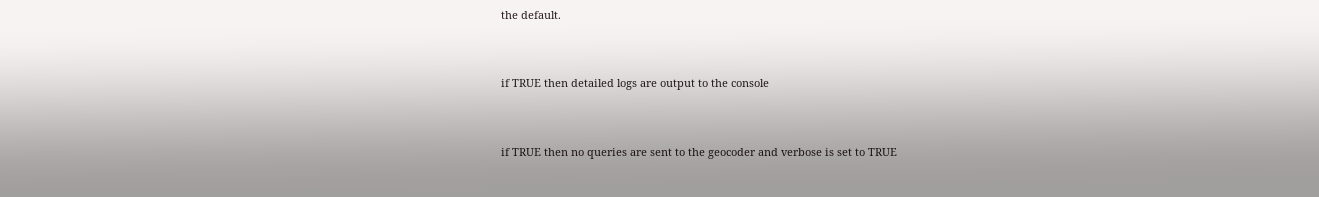the default.


if TRUE then detailed logs are output to the console


if TRUE then no queries are sent to the geocoder and verbose is set to TRUE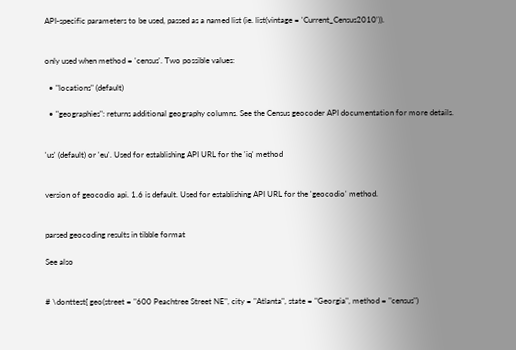API-specific parameters to be used, passed as a named list (ie. list(vintage = 'Current_Census2010')).


only used when method = 'census'. Two possible values:

  • "locations" (default)

  • "geographies": returns additional geography columns. See the Census geocoder API documentation for more details.


'us' (default) or 'eu'. Used for establishing API URL for the 'iq' method


version of geocodio api. 1.6 is default. Used for establishing API URL for the 'geocodio' method.


parsed geocoding results in tibble format

See also


# \donttest{ geo(street = "600 Peachtree Street NE", city = "Atlanta", state = "Georgia", method = "census")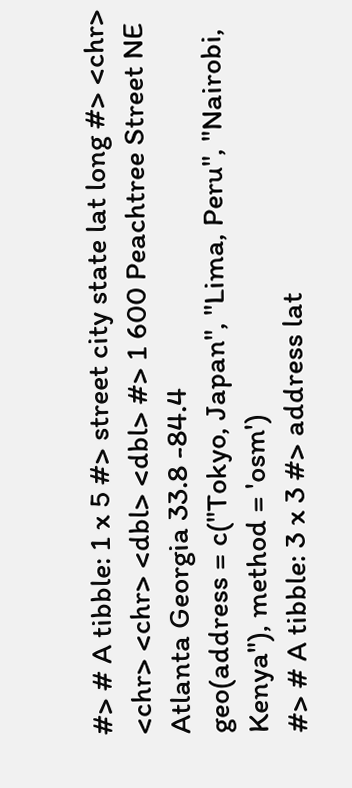#> # A tibble: 1 x 5 #> street city state lat long #> <chr> <chr> <chr> <dbl> <dbl> #> 1 600 Peachtree Street NE Atlanta Georgia 33.8 -84.4
geo(address = c("Tokyo, Japan", "Lima, Peru", "Nairobi, Kenya"), method = 'osm')
#> # A tibble: 3 x 3 #> address lat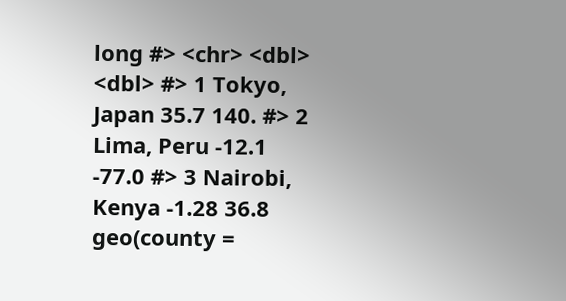long #> <chr> <dbl> <dbl> #> 1 Tokyo, Japan 35.7 140. #> 2 Lima, Peru -12.1 -77.0 #> 3 Nairobi, Kenya -1.28 36.8
geo(county =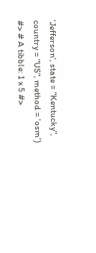'Jefferson', state = "Kentucky", country = "US", method = 'osm')
#> # A tibble: 1 x 5 #>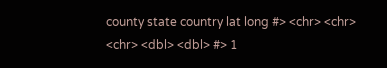county state country lat long #> <chr> <chr> <chr> <dbl> <dbl> #> 1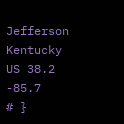Jefferson Kentucky US 38.2 -85.7
# }